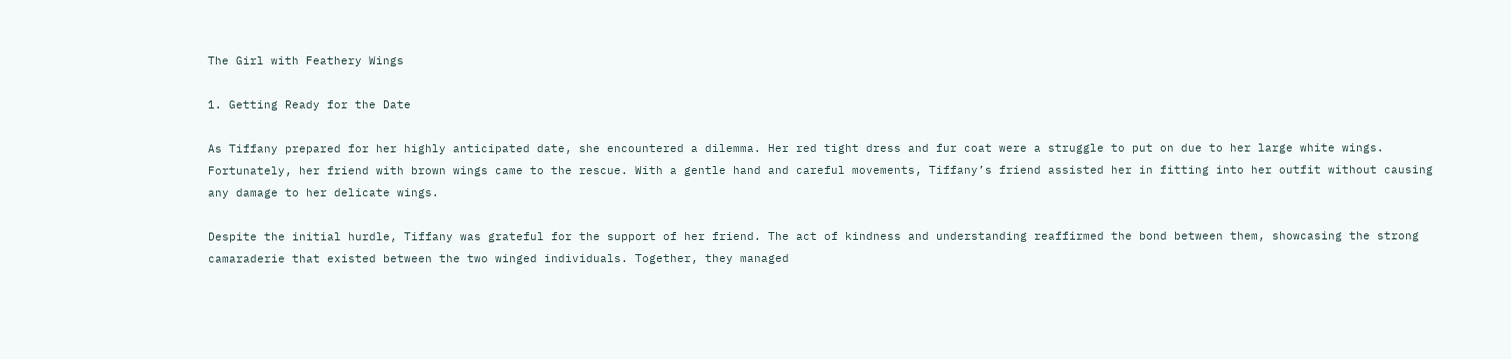The Girl with Feathery Wings

1. Getting Ready for the Date

As Tiffany prepared for her highly anticipated date, she encountered a dilemma. Her red tight dress and fur coat were a struggle to put on due to her large white wings. Fortunately, her friend with brown wings came to the rescue. With a gentle hand and careful movements, Tiffany’s friend assisted her in fitting into her outfit without causing any damage to her delicate wings.

Despite the initial hurdle, Tiffany was grateful for the support of her friend. The act of kindness and understanding reaffirmed the bond between them, showcasing the strong camaraderie that existed between the two winged individuals. Together, they managed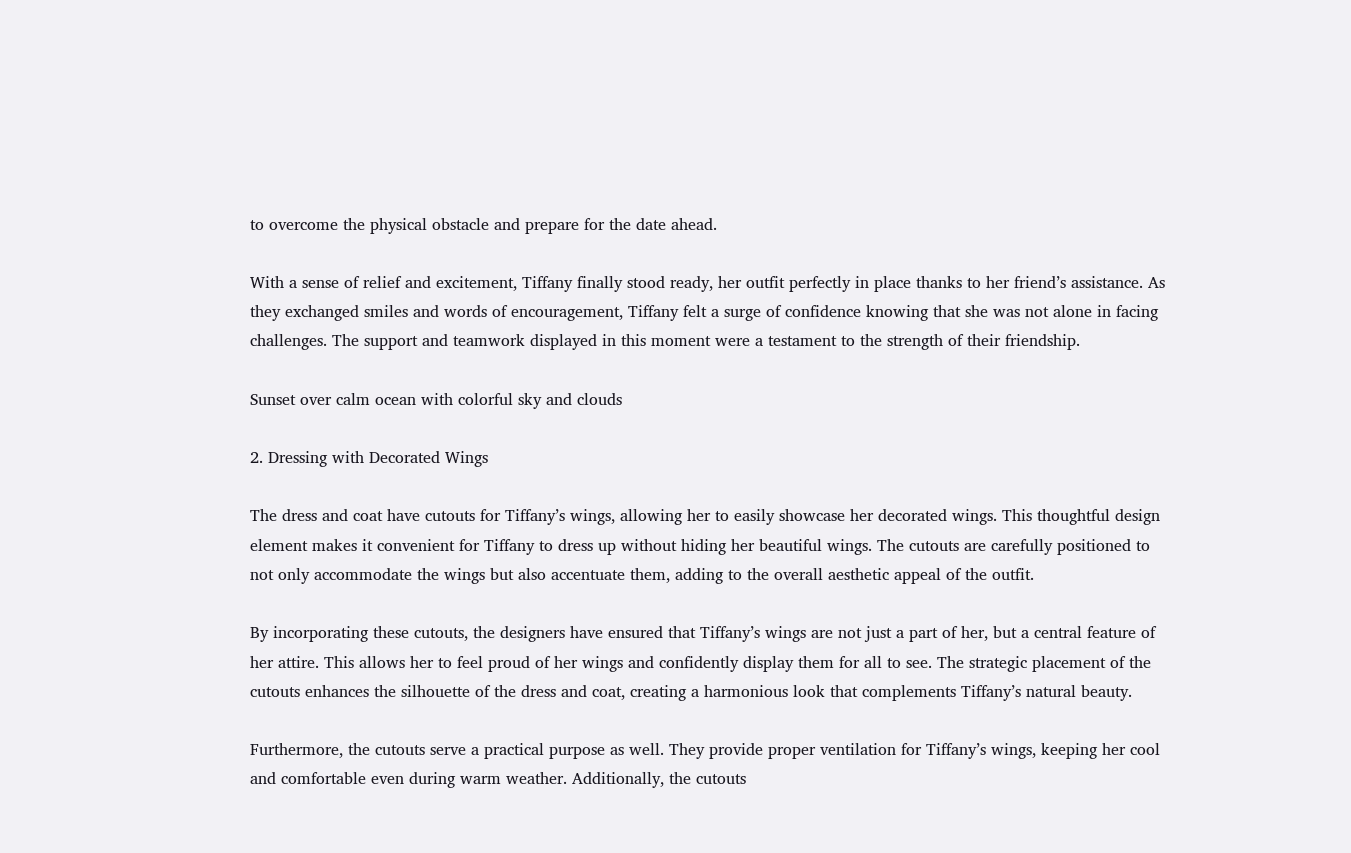to overcome the physical obstacle and prepare for the date ahead.

With a sense of relief and excitement, Tiffany finally stood ready, her outfit perfectly in place thanks to her friend’s assistance. As they exchanged smiles and words of encouragement, Tiffany felt a surge of confidence knowing that she was not alone in facing challenges. The support and teamwork displayed in this moment were a testament to the strength of their friendship.

Sunset over calm ocean with colorful sky and clouds

2. Dressing with Decorated Wings

The dress and coat have cutouts for Tiffany’s wings, allowing her to easily showcase her decorated wings. This thoughtful design element makes it convenient for Tiffany to dress up without hiding her beautiful wings. The cutouts are carefully positioned to not only accommodate the wings but also accentuate them, adding to the overall aesthetic appeal of the outfit.

By incorporating these cutouts, the designers have ensured that Tiffany’s wings are not just a part of her, but a central feature of her attire. This allows her to feel proud of her wings and confidently display them for all to see. The strategic placement of the cutouts enhances the silhouette of the dress and coat, creating a harmonious look that complements Tiffany’s natural beauty.

Furthermore, the cutouts serve a practical purpose as well. They provide proper ventilation for Tiffany’s wings, keeping her cool and comfortable even during warm weather. Additionally, the cutouts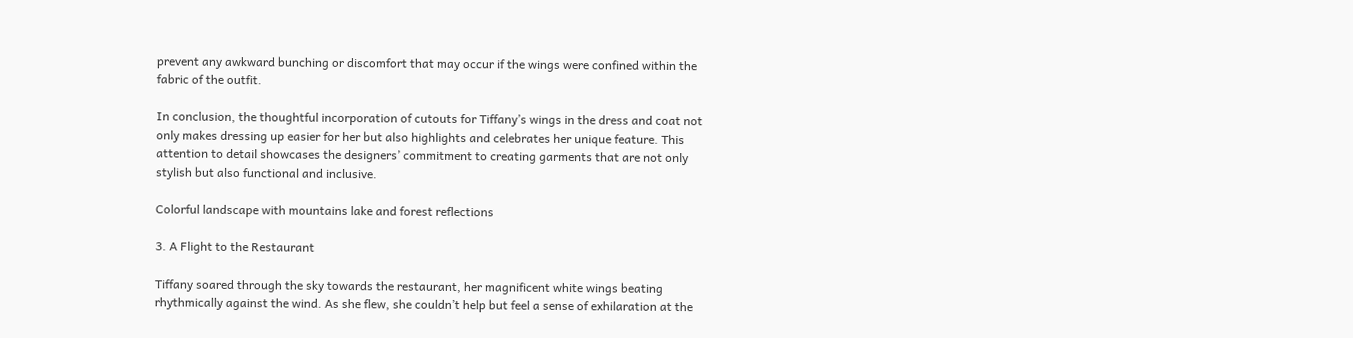prevent any awkward bunching or discomfort that may occur if the wings were confined within the fabric of the outfit.

In conclusion, the thoughtful incorporation of cutouts for Tiffany’s wings in the dress and coat not only makes dressing up easier for her but also highlights and celebrates her unique feature. This attention to detail showcases the designers’ commitment to creating garments that are not only stylish but also functional and inclusive.

Colorful landscape with mountains lake and forest reflections

3. A Flight to the Restaurant

Tiffany soared through the sky towards the restaurant, her magnificent white wings beating rhythmically against the wind. As she flew, she couldn’t help but feel a sense of exhilaration at the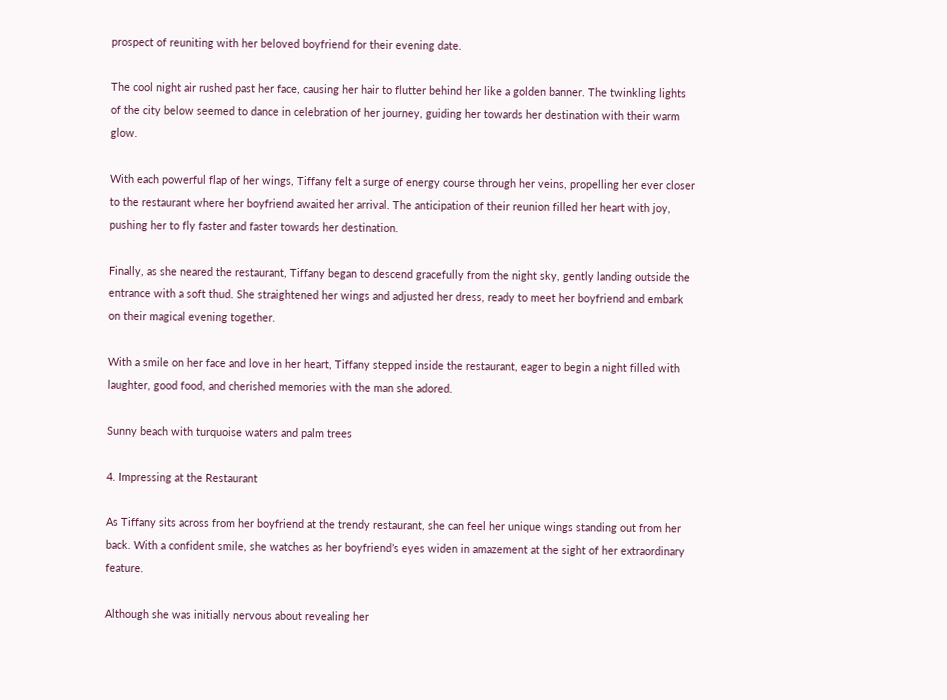prospect of reuniting with her beloved boyfriend for their evening date.

The cool night air rushed past her face, causing her hair to flutter behind her like a golden banner. The twinkling lights of the city below seemed to dance in celebration of her journey, guiding her towards her destination with their warm glow.

With each powerful flap of her wings, Tiffany felt a surge of energy course through her veins, propelling her ever closer to the restaurant where her boyfriend awaited her arrival. The anticipation of their reunion filled her heart with joy, pushing her to fly faster and faster towards her destination.

Finally, as she neared the restaurant, Tiffany began to descend gracefully from the night sky, gently landing outside the entrance with a soft thud. She straightened her wings and adjusted her dress, ready to meet her boyfriend and embark on their magical evening together.

With a smile on her face and love in her heart, Tiffany stepped inside the restaurant, eager to begin a night filled with laughter, good food, and cherished memories with the man she adored.

Sunny beach with turquoise waters and palm trees

4. Impressing at the Restaurant

As Tiffany sits across from her boyfriend at the trendy restaurant, she can feel her unique wings standing out from her back. With a confident smile, she watches as her boyfriend’s eyes widen in amazement at the sight of her extraordinary feature.

Although she was initially nervous about revealing her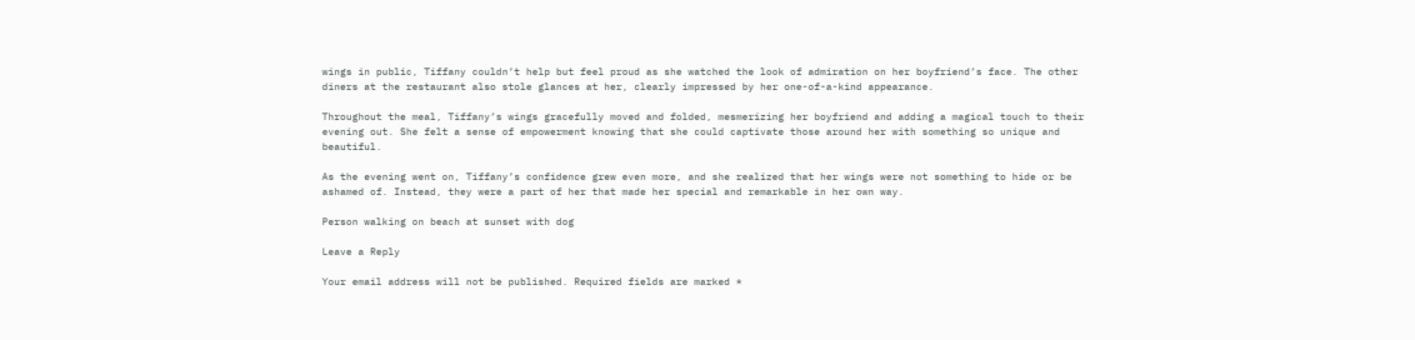wings in public, Tiffany couldn’t help but feel proud as she watched the look of admiration on her boyfriend’s face. The other diners at the restaurant also stole glances at her, clearly impressed by her one-of-a-kind appearance.

Throughout the meal, Tiffany’s wings gracefully moved and folded, mesmerizing her boyfriend and adding a magical touch to their evening out. She felt a sense of empowerment knowing that she could captivate those around her with something so unique and beautiful.

As the evening went on, Tiffany’s confidence grew even more, and she realized that her wings were not something to hide or be ashamed of. Instead, they were a part of her that made her special and remarkable in her own way.

Person walking on beach at sunset with dog

Leave a Reply

Your email address will not be published. Required fields are marked *